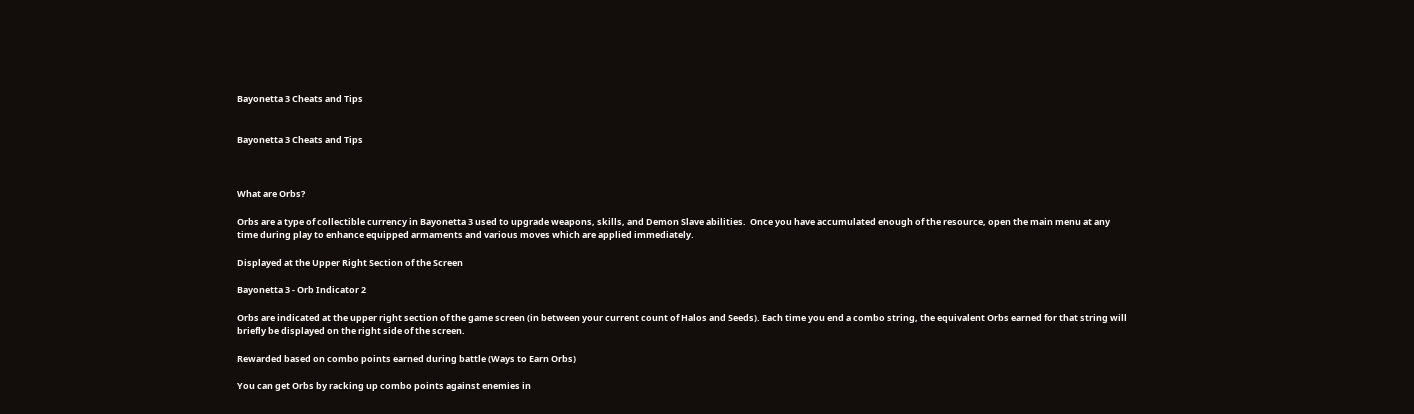Bayonetta 3 Cheats and Tips


Bayonetta 3 Cheats and Tips



What are Orbs?

Orbs are a type of collectible currency in Bayonetta 3 used to upgrade weapons, skills, and Demon Slave abilities.  Once you have accumulated enough of the resource, open the main menu at any time during play to enhance equipped armaments and various moves which are applied immediately.

Displayed at the Upper Right Section of the Screen

Bayonetta 3 - Orb Indicator 2

Orbs are indicated at the upper right section of the game screen (in between your current count of Halos and Seeds). Each time you end a combo string, the equivalent Orbs earned for that string will briefly be displayed on the right side of the screen.

Rewarded based on combo points earned during battle (Ways to Earn Orbs)

You can get Orbs by racking up combo points against enemies in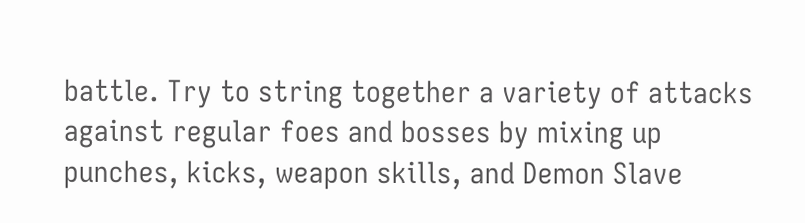battle. Try to string together a variety of attacks against regular foes and bosses by mixing up punches, kicks, weapon skills, and Demon Slave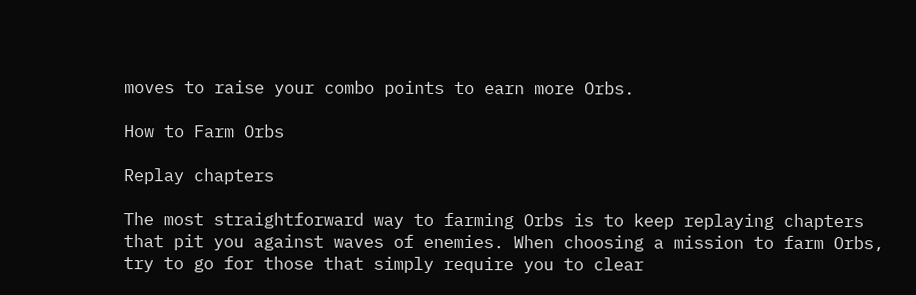moves to raise your combo points to earn more Orbs.

How to Farm Orbs

Replay chapters

The most straightforward way to farming Orbs is to keep replaying chapters that pit you against waves of enemies. When choosing a mission to farm Orbs, try to go for those that simply require you to clear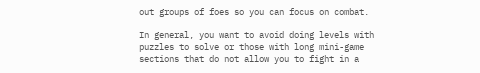out groups of foes so you can focus on combat.

In general, you want to avoid doing levels with puzzles to solve or those with long mini-game sections that do not allow you to fight in a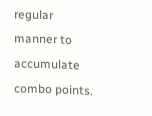regular manner to accumulate combo points.